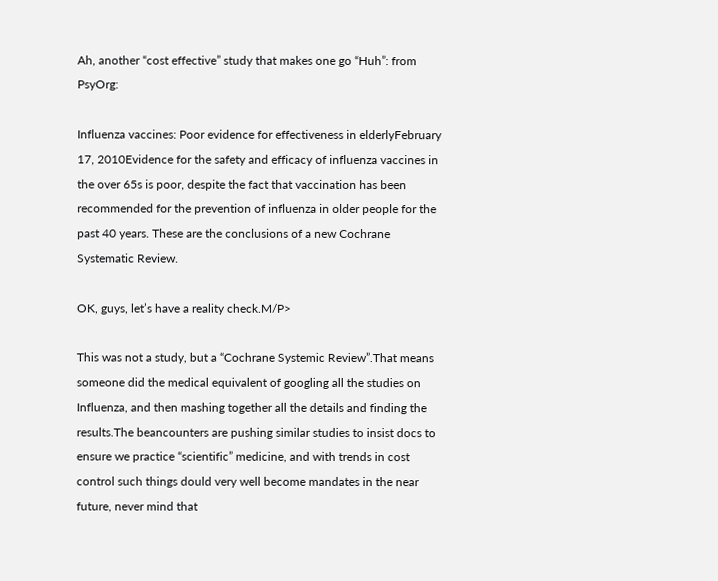Ah, another “cost effective” study that makes one go “Huh”: from PsyOrg:

Influenza vaccines: Poor evidence for effectiveness in elderlyFebruary 17, 2010Evidence for the safety and efficacy of influenza vaccines in the over 65s is poor, despite the fact that vaccination has been recommended for the prevention of influenza in older people for the past 40 years. These are the conclusions of a new Cochrane Systematic Review.

OK, guys, let’s have a reality check.M/P>

This was not a study, but a “Cochrane Systemic Review”.That means someone did the medical equivalent of googling all the studies on Influenza, and then mashing together all the details and finding the results.The beancounters are pushing similar studies to insist docs to ensure we practice “scientific” medicine, and with trends in cost control such things dould very well become mandates in the near future, never mind that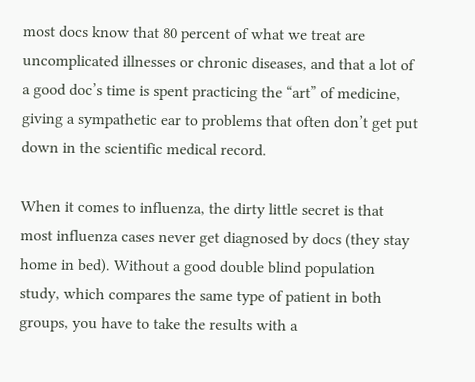most docs know that 80 percent of what we treat are uncomplicated illnesses or chronic diseases, and that a lot of a good doc’s time is spent practicing the “art” of medicine, giving a sympathetic ear to problems that often don’t get put down in the scientific medical record.

When it comes to influenza, the dirty little secret is that most influenza cases never get diagnosed by docs (they stay home in bed). Without a good double blind population study, which compares the same type of patient in both groups, you have to take the results with a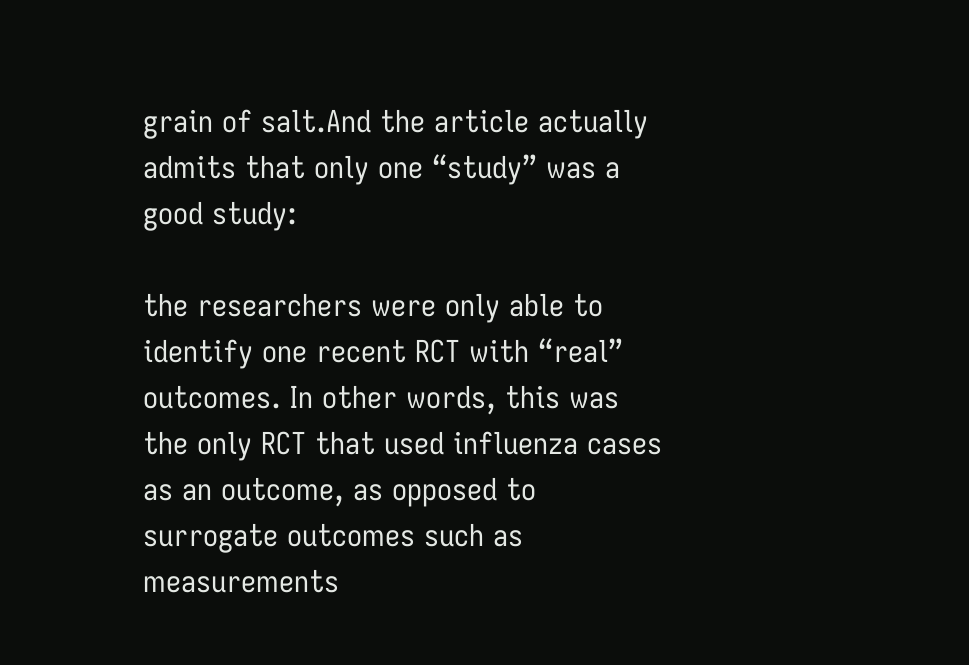grain of salt.And the article actually admits that only one “study” was a good study:

the researchers were only able to identify one recent RCT with “real” outcomes. In other words, this was the only RCT that used influenza cases as an outcome, as opposed to surrogate outcomes such as measurements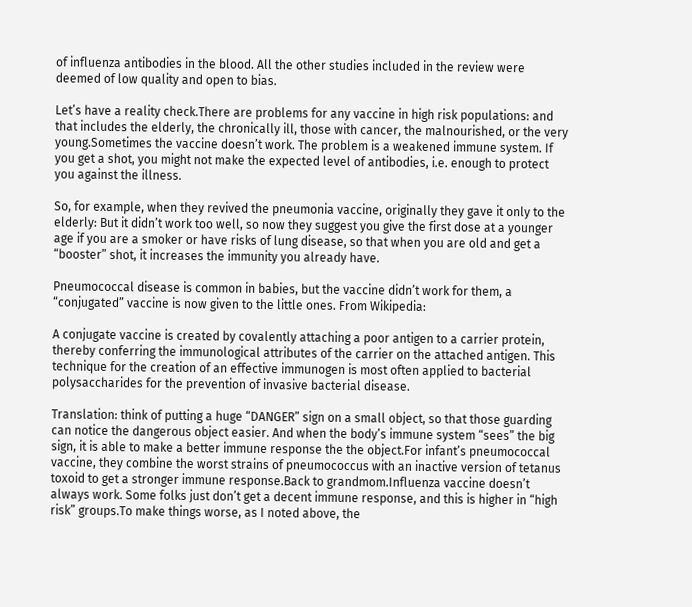of influenza antibodies in the blood. All the other studies included in the review were deemed of low quality and open to bias.

Let’s have a reality check.There are problems for any vaccine in high risk populations: and that includes the elderly, the chronically ill, those with cancer, the malnourished, or the very young.Sometimes the vaccine doesn’t work. The problem is a weakened immune system. If you get a shot, you might not make the expected level of antibodies, i.e. enough to protect you against the illness.

So, for example, when they revived the pneumonia vaccine, originally they gave it only to the elderly: But it didn’t work too well, so now they suggest you give the first dose at a younger age if you are a smoker or have risks of lung disease, so that when you are old and get a “booster” shot, it increases the immunity you already have.

Pneumococcal disease is common in babies, but the vaccine didn’t work for them, a “conjugated” vaccine is now given to the little ones. From Wikipedia:

A conjugate vaccine is created by covalently attaching a poor antigen to a carrier protein, thereby conferring the immunological attributes of the carrier on the attached antigen. This technique for the creation of an effective immunogen is most often applied to bacterial polysaccharides for the prevention of invasive bacterial disease.

Translation: think of putting a huge “DANGER” sign on a small object, so that those guarding can notice the dangerous object easier. And when the body’s immune system “sees” the big sign, it is able to make a better immune response the the object.For infant’s pneumococcal vaccine, they combine the worst strains of pneumococcus with an inactive version of tetanus toxoid to get a stronger immune response.Back to grandmom.Influenza vaccine doesn’t always work. Some folks just don’t get a decent immune response, and this is higher in “high risk” groups.To make things worse, as I noted above, the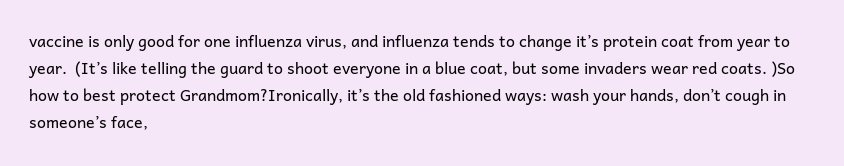vaccine is only good for one influenza virus, and influenza tends to change it’s protein coat from year to year.  (It’s like telling the guard to shoot everyone in a blue coat, but some invaders wear red coats. )So how to best protect Grandmom?Ironically, it’s the old fashioned ways: wash your hands, don’t cough in someone’s face,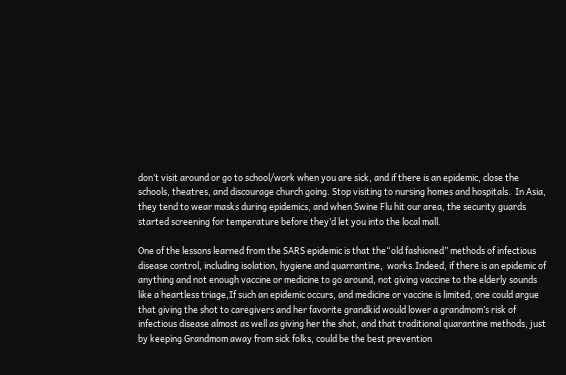don’t visit around or go to school/work when you are sick, and if there is an epidemic, close the schools, theatres, and discourage church going. Stop visiting to nursing homes and hospitals.  In Asia, they tend to wear masks during epidemics, and when Swine Flu hit our area, the security guards started screening for temperature before they’d let you into the local mall.

One of the lessons learned from the SARS epidemic is that the“old fashioned” methods of infectious disease control, including isolation, hygiene and quarrantine,  works.Indeed, if there is an epidemic of anything and not enough vaccine or medicine to go around, not giving vaccine to the elderly sounds like a heartless triage,If such an epidemic occurs, and medicine or vaccine is limited, one could argue that giving the shot to caregivers and her favorite grandkid would lower a grandmom’s risk of infectious disease almost as well as giving her the shot, and that traditional quarantine methods, just by keeping Grandmom away from sick folks, could be the best prevention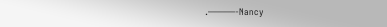.———-Nancy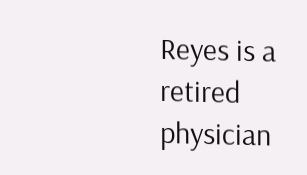Reyes is a retired physician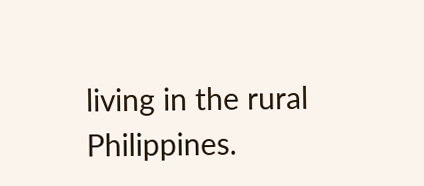living in the rural Philippines.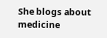She blogs about medicine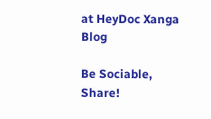at HeyDoc Xanga Blog

Be Sociable, Share!